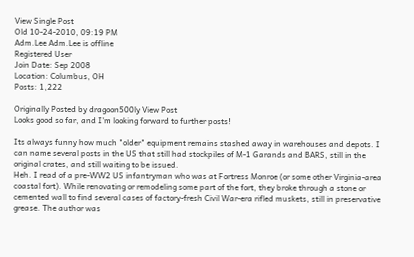View Single Post
Old 10-24-2010, 09:19 PM
Adm.Lee Adm.Lee is offline
Registered User
Join Date: Sep 2008
Location: Columbus, OH
Posts: 1,222

Originally Posted by dragoon500ly View Post
Looks good so far, and I'm looking forward to further posts!

Its always funny how much "older" equipment remains stashed away in warehouses and depots. I can name several posts in the US that still had stockpiles of M-1 Garands and BARS, still in the original crates, and still waiting to be issued.
Heh. I read of a pre-WW2 US infantryman who was at Fortress Monroe (or some other Virginia-area coastal fort). While renovating or remodeling some part of the fort, they broke through a stone or cemented wall to find several cases of factory-fresh Civil War-era rifled muskets, still in preservative grease. The author was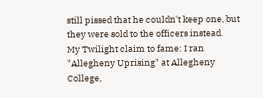still pissed that he couldn't keep one, but they were sold to the officers instead.
My Twilight claim to fame: I ran "Allegheny Uprising" at Allegheny College,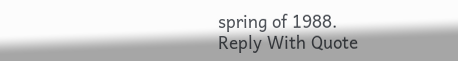spring of 1988.
Reply With Quote